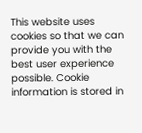This website uses cookies so that we can provide you with the best user experience possible. Cookie information is stored in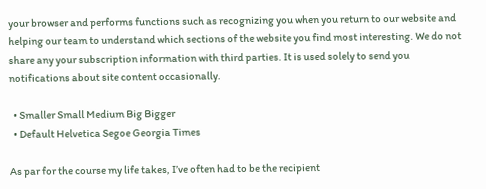your browser and performs functions such as recognizing you when you return to our website and helping our team to understand which sections of the website you find most interesting. We do not share any your subscription information with third parties. It is used solely to send you notifications about site content occasionally.

  • Smaller Small Medium Big Bigger
  • Default Helvetica Segoe Georgia Times

As par for the course my life takes, I’ve often had to be the recipient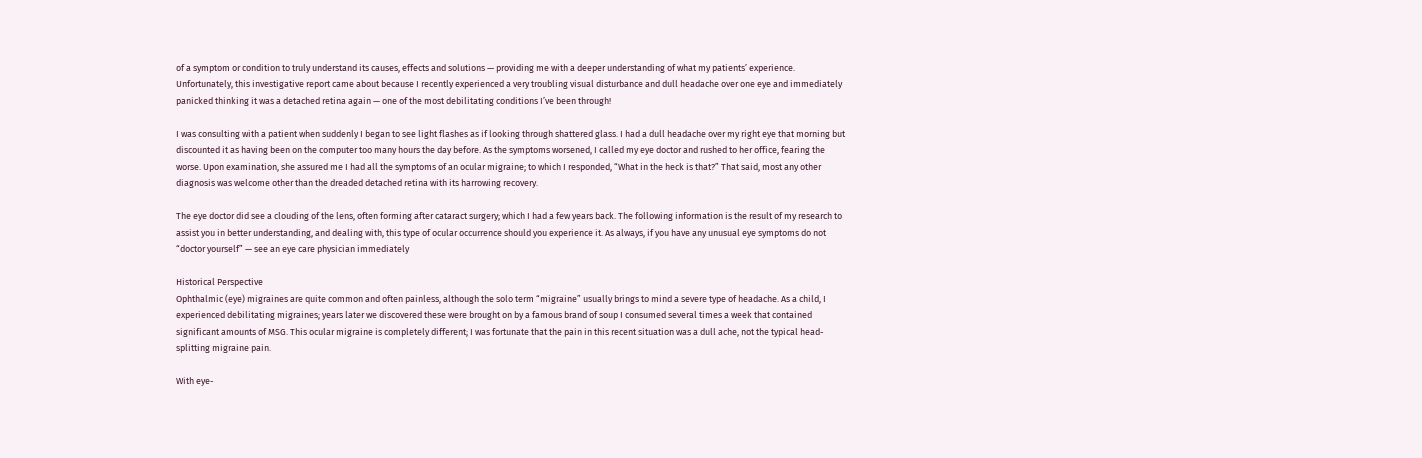of a symptom or condition to truly understand its causes, effects and solutions — providing me with a deeper understanding of what my patients’ experience. Unfortunately, this investigative report came about because I recently experienced a very troubling visual disturbance and dull headache over one eye and immediately panicked thinking it was a detached retina again — one of the most debilitating conditions I’ve been through!

I was consulting with a patient when suddenly I began to see light flashes as if looking through shattered glass. I had a dull headache over my right eye that morning but discounted it as having been on the computer too many hours the day before. As the symptoms worsened, I called my eye doctor and rushed to her office, fearing the worse. Upon examination, she assured me I had all the symptoms of an ocular migraine; to which I responded, “What in the heck is that?” That said, most any other diagnosis was welcome other than the dreaded detached retina with its harrowing recovery.

The eye doctor did see a clouding of the lens, often forming after cataract surgery; which I had a few years back. The following information is the result of my research to assist you in better understanding, and dealing with, this type of ocular occurrence should you experience it. As always, if you have any unusual eye symptoms do not “doctor yourself” — see an eye care physician immediately

Historical Perspective
Ophthalmic (eye) migraines are quite common and often painless, although the solo term “migraine” usually brings to mind a severe type of headache. As a child, I experienced debilitating migraines; years later we discovered these were brought on by a famous brand of soup I consumed several times a week that contained significant amounts of MSG. This ocular migraine is completely different; I was fortunate that the pain in this recent situation was a dull ache, not the typical head-splitting migraine pain.

With eye-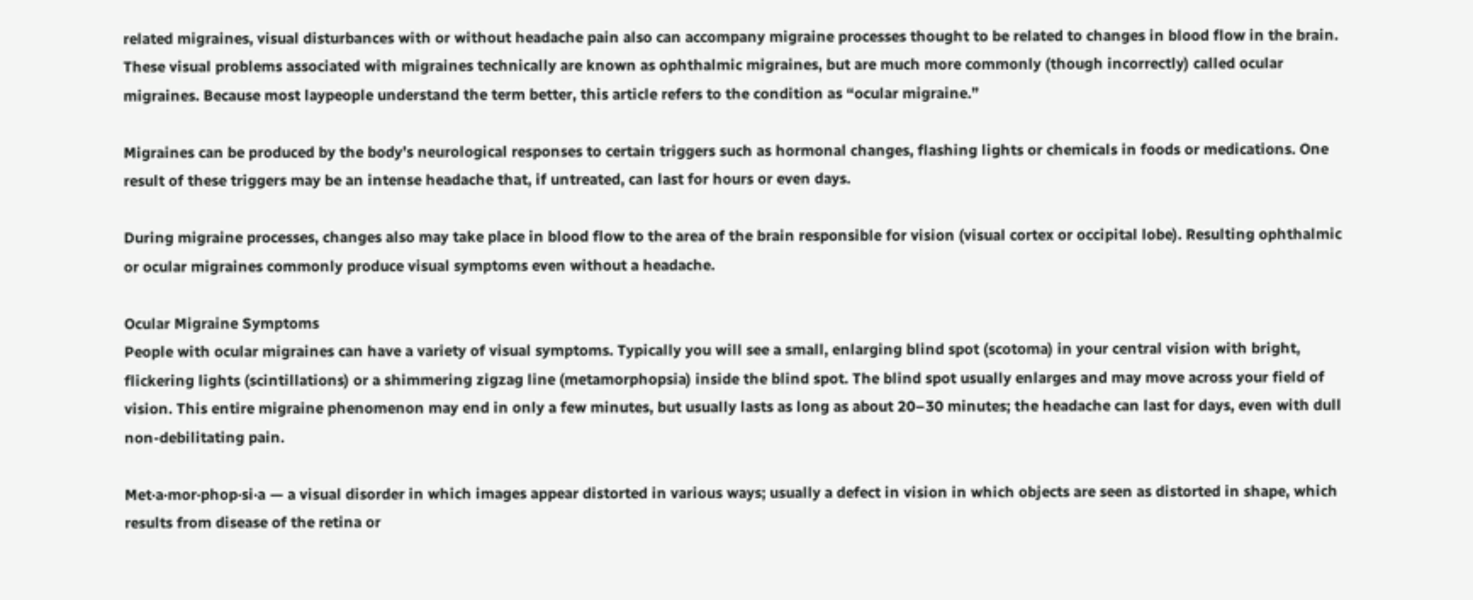related migraines, visual disturbances with or without headache pain also can accompany migraine processes thought to be related to changes in blood flow in the brain. These visual problems associated with migraines technically are known as ophthalmic migraines, but are much more commonly (though incorrectly) called ocular migraines. Because most laypeople understand the term better, this article refers to the condition as “ocular migraine.”

Migraines can be produced by the body’s neurological responses to certain triggers such as hormonal changes, flashing lights or chemicals in foods or medications. One result of these triggers may be an intense headache that, if untreated, can last for hours or even days.

During migraine processes, changes also may take place in blood flow to the area of the brain responsible for vision (visual cortex or occipital lobe). Resulting ophthalmic or ocular migraines commonly produce visual symptoms even without a headache.

Ocular Migraine Symptoms
People with ocular migraines can have a variety of visual symptoms. Typically you will see a small, enlarging blind spot (scotoma) in your central vision with bright, flickering lights (scintillations) or a shimmering zigzag line (metamorphopsia) inside the blind spot. The blind spot usually enlarges and may move across your field of vision. This entire migraine phenomenon may end in only a few minutes, but usually lasts as long as about 20–30 minutes; the headache can last for days, even with dull non-debilitating pain.

Met·a·mor·phop·si·a — a visual disorder in which images appear distorted in various ways; usually a defect in vision in which objects are seen as distorted in shape, which results from disease of the retina or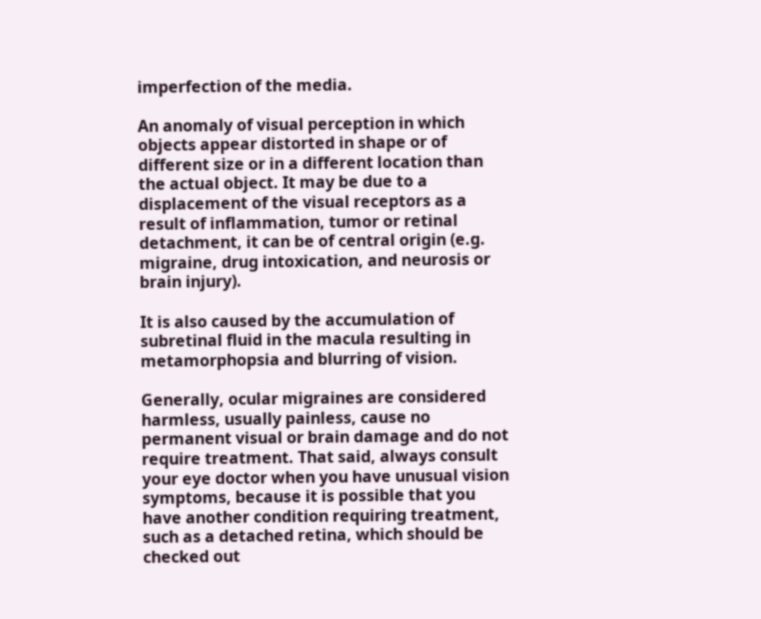imperfection of the media.

An anomaly of visual perception in which objects appear distorted in shape or of different size or in a different location than the actual object. It may be due to a displacement of the visual receptors as a result of inflammation, tumor or retinal detachment, it can be of central origin (e.g. migraine, drug intoxication, and neurosis or brain injury).

It is also caused by the accumulation of subretinal fluid in the macula resulting in metamorphopsia and blurring of vision.

Generally, ocular migraines are considered harmless, usually painless, cause no permanent visual or brain damage and do not require treatment. That said, always consult your eye doctor when you have unusual vision symptoms, because it is possible that you have another condition requiring treatment, such as a detached retina, which should be checked out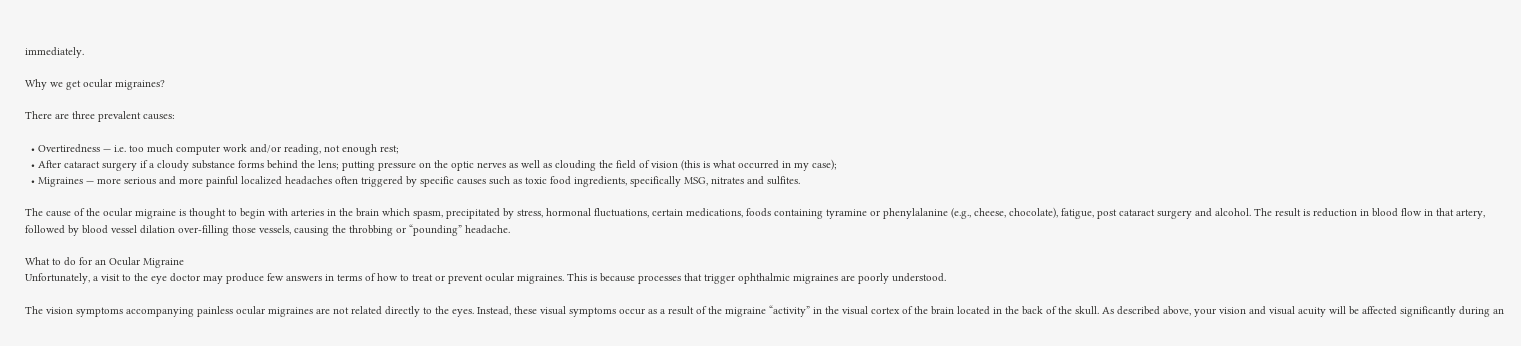immediately.

Why we get ocular migraines?

There are three prevalent causes:

  • Overtiredness — i.e. too much computer work and/or reading, not enough rest;
  • After cataract surgery if a cloudy substance forms behind the lens; putting pressure on the optic nerves as well as clouding the field of vision (this is what occurred in my case);
  • Migraines — more serious and more painful localized headaches often triggered by specific causes such as toxic food ingredients, specifically MSG, nitrates and sulfites.

The cause of the ocular migraine is thought to begin with arteries in the brain which spasm, precipitated by stress, hormonal fluctuations, certain medications, foods containing tyramine or phenylalanine (e.g., cheese, chocolate), fatigue, post cataract surgery and alcohol. The result is reduction in blood flow in that artery, followed by blood vessel dilation over-filling those vessels, causing the throbbing or “pounding” headache.

What to do for an Ocular Migraine
Unfortunately, a visit to the eye doctor may produce few answers in terms of how to treat or prevent ocular migraines. This is because processes that trigger ophthalmic migraines are poorly understood.

The vision symptoms accompanying painless ocular migraines are not related directly to the eyes. Instead, these visual symptoms occur as a result of the migraine “activity” in the visual cortex of the brain located in the back of the skull. As described above, your vision and visual acuity will be affected significantly during an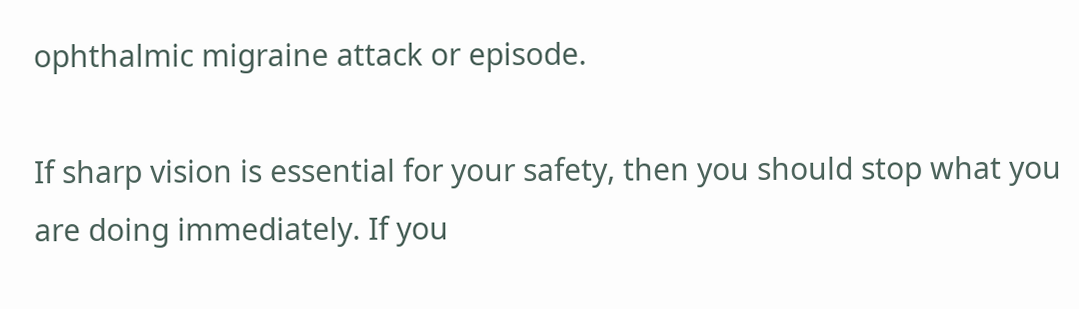ophthalmic migraine attack or episode.

If sharp vision is essential for your safety, then you should stop what you are doing immediately. If you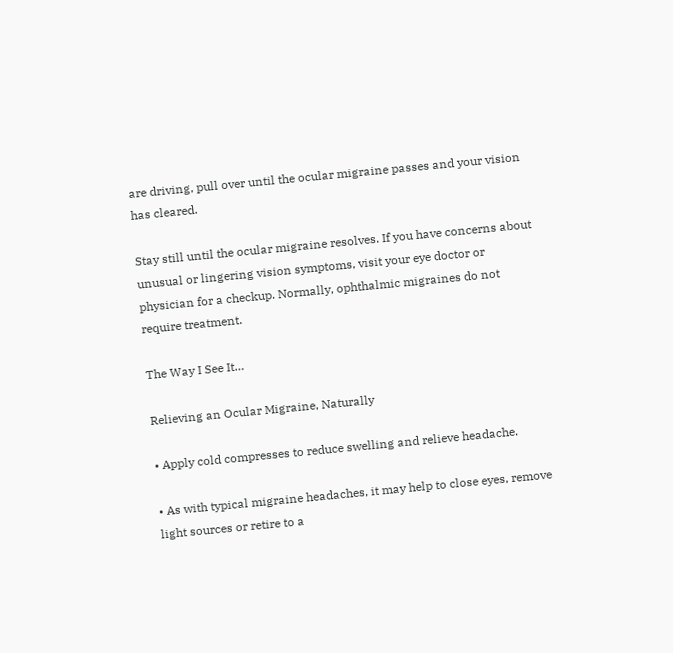are driving, pull over until the ocular migraine passes and your vision has cleared.

Stay still until the ocular migraine resolves. If you have concerns about unusual or lingering vision symptoms, visit your eye doctor or physician for a checkup. Normally, ophthalmic migraines do not require treatment.

The Way I See It…

Relieving an Ocular Migraine, Naturally

• Apply cold compresses to reduce swelling and relieve headache.

• As with typical migraine headaches, it may help to close eyes, remove light sources or retire to a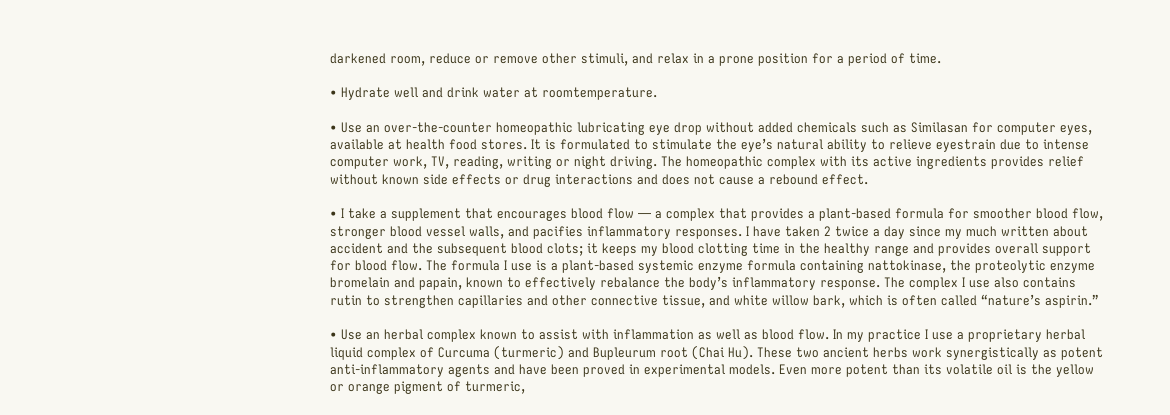darkened room, reduce or remove other stimuli, and relax in a prone position for a period of time.

• Hydrate well and drink water at roomtemperature.

• Use an over-the-counter homeopathic lubricating eye drop without added chemicals such as Similasan for computer eyes, available at health food stores. It is formulated to stimulate the eye’s natural ability to relieve eyestrain due to intense computer work, TV, reading, writing or night driving. The homeopathic complex with its active ingredients provides relief without known side effects or drug interactions and does not cause a rebound effect.

• I take a supplement that encourages blood flow — a complex that provides a plant-based formula for smoother blood flow, stronger blood vessel walls, and pacifies inflammatory responses. I have taken 2 twice a day since my much written about accident and the subsequent blood clots; it keeps my blood clotting time in the healthy range and provides overall support for blood flow. The formula I use is a plant-based systemic enzyme formula containing nattokinase, the proteolytic enzyme bromelain and papain, known to effectively rebalance the body’s inflammatory response. The complex I use also contains rutin to strengthen capillaries and other connective tissue, and white willow bark, which is often called “nature’s aspirin.”

• Use an herbal complex known to assist with inflammation as well as blood flow. In my practice I use a proprietary herbal liquid complex of Curcuma (turmeric) and Bupleurum root (Chai Hu). These two ancient herbs work synergistically as potent anti-inflammatory agents and have been proved in experimental models. Even more potent than its volatile oil is the yellow or orange pigment of turmeric,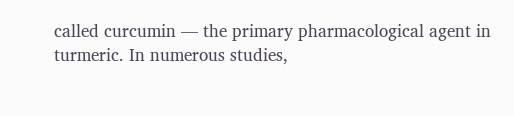called curcumin — the primary pharmacological agent in turmeric. In numerous studies,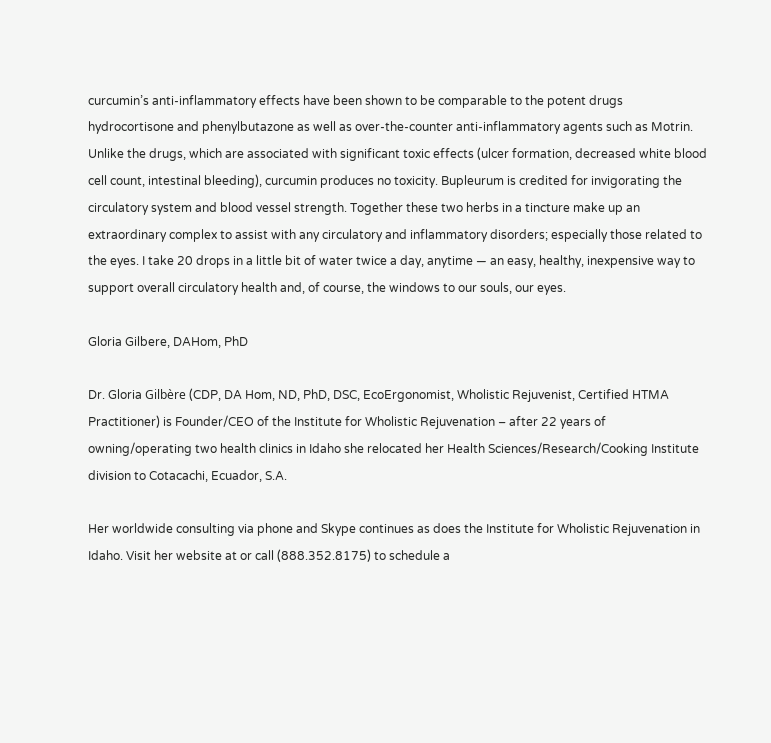curcumin’s anti-inflammatory effects have been shown to be comparable to the potent drugs hydrocortisone and phenylbutazone as well as over-the-counter anti-inflammatory agents such as Motrin. Unlike the drugs, which are associated with significant toxic effects (ulcer formation, decreased white blood cell count, intestinal bleeding), curcumin produces no toxicity. Bupleurum is credited for invigorating the circulatory system and blood vessel strength. Together these two herbs in a tincture make up an extraordinary complex to assist with any circulatory and inflammatory disorders; especially those related to the eyes. I take 20 drops in a little bit of water twice a day, anytime — an easy, healthy, inexpensive way to support overall circulatory health and, of course, the windows to our souls, our eyes.

Gloria Gilbere, DAHom, PhD

Dr. Gloria Gilbère (CDP, DA Hom, ND, PhD, DSC, EcoErgonomist, Wholistic Rejuvenist, Certified HTMA Practitioner) is Founder/CEO of the Institute for Wholistic Rejuvenation – after 22 years of owning/operating two health clinics in Idaho she relocated her Health Sciences/Research/Cooking Institute division to Cotacachi, Ecuador, S.A.

Her worldwide consulting via phone and Skype continues as does the Institute for Wholistic Rejuvenation in Idaho. Visit her website at or call (888.352.8175) to schedule a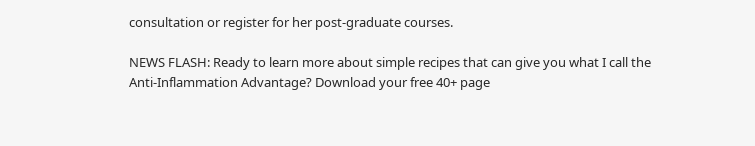consultation or register for her post-graduate courses.

NEWS FLASH: Ready to learn more about simple recipes that can give you what I call the Anti-Inflammation Advantage? Download your free 40+ page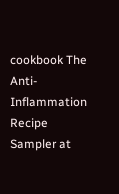cookbook The Anti-Inflammation Recipe Sampler at